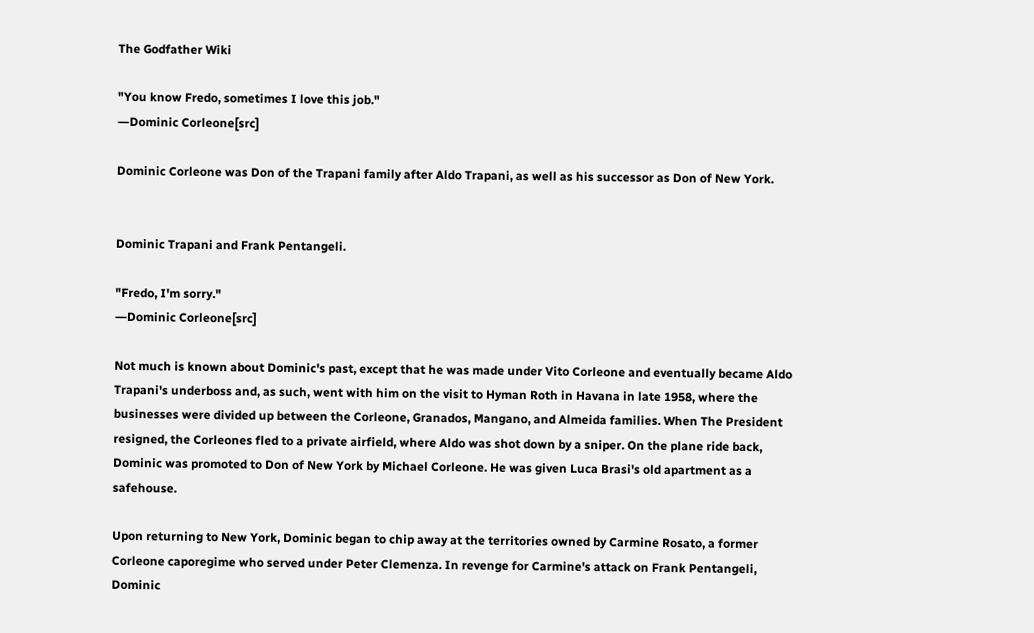The Godfather Wiki

"You know Fredo, sometimes I love this job."
―Dominic Corleone[src]

Dominic Corleone was Don of the Trapani family after Aldo Trapani, as well as his successor as Don of New York.


Dominic Trapani and Frank Pentangeli.

"Fredo, I'm sorry."
―Dominic Corleone[src]

Not much is known about Dominic's past, except that he was made under Vito Corleone and eventually became Aldo Trapani's underboss and, as such, went with him on the visit to Hyman Roth in Havana in late 1958, where the businesses were divided up between the Corleone, Granados, Mangano, and Almeida families. When The President resigned, the Corleones fled to a private airfield, where Aldo was shot down by a sniper. On the plane ride back, Dominic was promoted to Don of New York by Michael Corleone. He was given Luca Brasi's old apartment as a safehouse.

Upon returning to New York, Dominic began to chip away at the territories owned by Carmine Rosato, a former Corleone caporegime who served under Peter Clemenza. In revenge for Carmine's attack on Frank Pentangeli, Dominic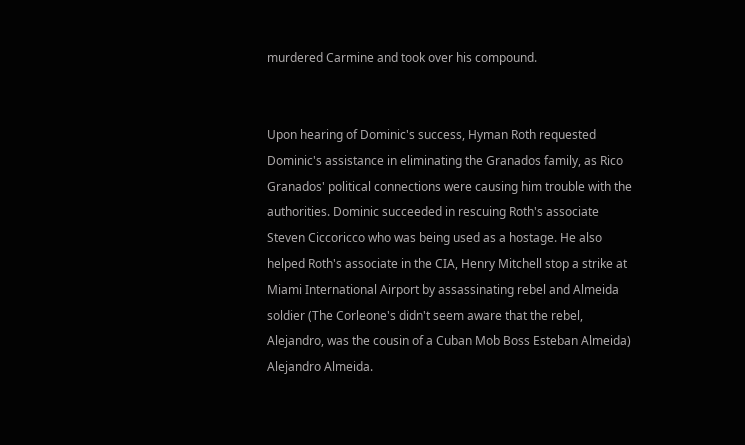murdered Carmine and took over his compound.


Upon hearing of Dominic's success, Hyman Roth requested Dominic's assistance in eliminating the Granados family, as Rico Granados' political connections were causing him trouble with the authorities. Dominic succeeded in rescuing Roth's associate Steven Ciccoricco who was being used as a hostage. He also helped Roth's associate in the CIA, Henry Mitchell stop a strike at Miami International Airport by assassinating rebel and Almeida soldier (The Corleone's didn't seem aware that the rebel, Alejandro, was the cousin of a Cuban Mob Boss Esteban Almeida) Alejandro Almeida.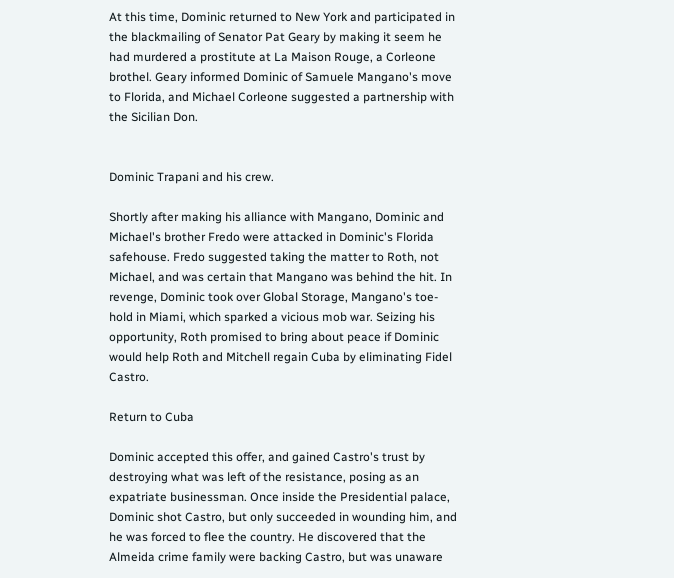At this time, Dominic returned to New York and participated in the blackmailing of Senator Pat Geary by making it seem he had murdered a prostitute at La Maison Rouge, a Corleone brothel. Geary informed Dominic of Samuele Mangano's move to Florida, and Michael Corleone suggested a partnership with the Sicilian Don.


Dominic Trapani and his crew.

Shortly after making his alliance with Mangano, Dominic and Michael's brother Fredo were attacked in Dominic's Florida safehouse. Fredo suggested taking the matter to Roth, not Michael, and was certain that Mangano was behind the hit. In revenge, Dominic took over Global Storage, Mangano's toe-hold in Miami, which sparked a vicious mob war. Seizing his opportunity, Roth promised to bring about peace if Dominic would help Roth and Mitchell regain Cuba by eliminating Fidel Castro.

Return to Cuba

Dominic accepted this offer, and gained Castro's trust by destroying what was left of the resistance, posing as an expatriate businessman. Once inside the Presidential palace, Dominic shot Castro, but only succeeded in wounding him, and he was forced to flee the country. He discovered that the Almeida crime family were backing Castro, but was unaware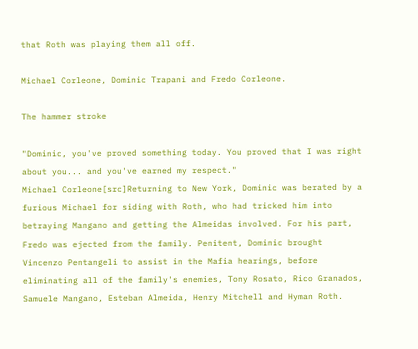that Roth was playing them all off.

Michael Corleone, Dominic Trapani and Fredo Corleone.

The hammer stroke

"Dominic, you've proved something today. You proved that I was right about you... and you've earned my respect."
Michael Corleone[src]Returning to New York, Dominic was berated by a furious Michael for siding with Roth, who had tricked him into betraying Mangano and getting the Almeidas involved. For his part, Fredo was ejected from the family. Penitent, Dominic brought Vincenzo Pentangeli to assist in the Mafia hearings, before eliminating all of the family's enemies, Tony Rosato, Rico Granados, Samuele Mangano, Esteban Almeida, Henry Mitchell and Hyman Roth.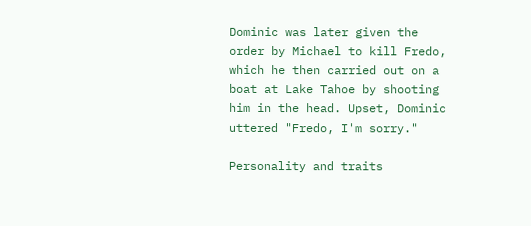Dominic was later given the order by Michael to kill Fredo, which he then carried out on a boat at Lake Tahoe by shooting him in the head. Upset, Dominic uttered "Fredo, I'm sorry."

Personality and traits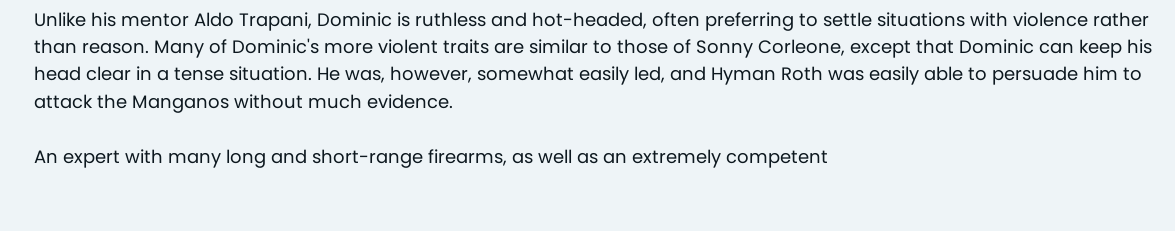Unlike his mentor Aldo Trapani, Dominic is ruthless and hot-headed, often preferring to settle situations with violence rather than reason. Many of Dominic's more violent traits are similar to those of Sonny Corleone, except that Dominic can keep his head clear in a tense situation. He was, however, somewhat easily led, and Hyman Roth was easily able to persuade him to attack the Manganos without much evidence.

An expert with many long and short-range firearms, as well as an extremely competent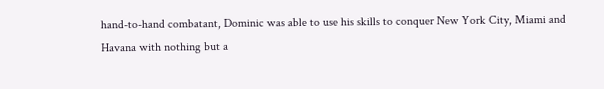hand-to-hand combatant, Dominic was able to use his skills to conquer New York City, Miami and Havana with nothing but a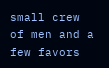small crew of men and a few favors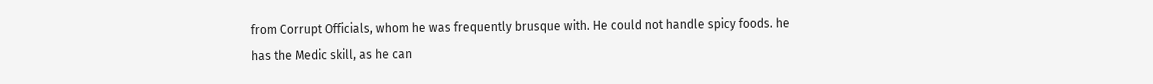from Corrupt Officials, whom he was frequently brusque with. He could not handle spicy foods. he has the Medic skill, as he can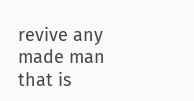revive any made man that is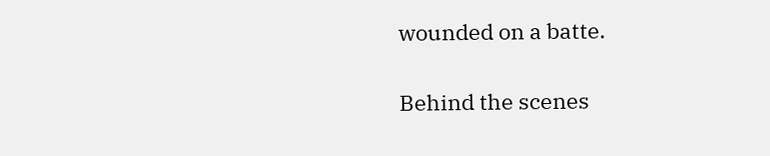wounded on a batte.

Behind the scenes